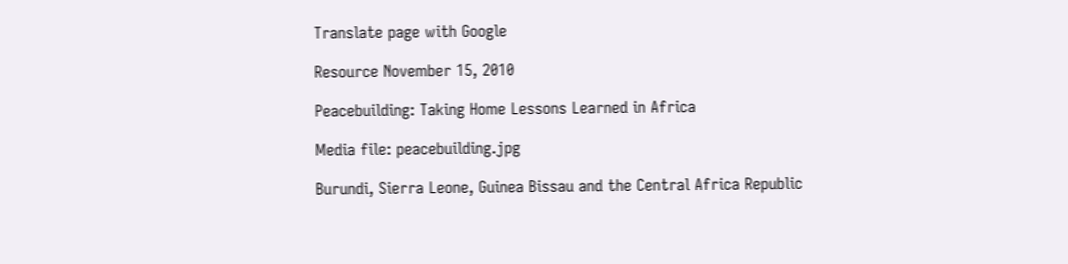Translate page with Google

Resource November 15, 2010

Peacebuilding: Taking Home Lessons Learned in Africa

Media file: peacebuilding.jpg

Burundi, Sierra Leone, Guinea Bissau and the Central Africa Republic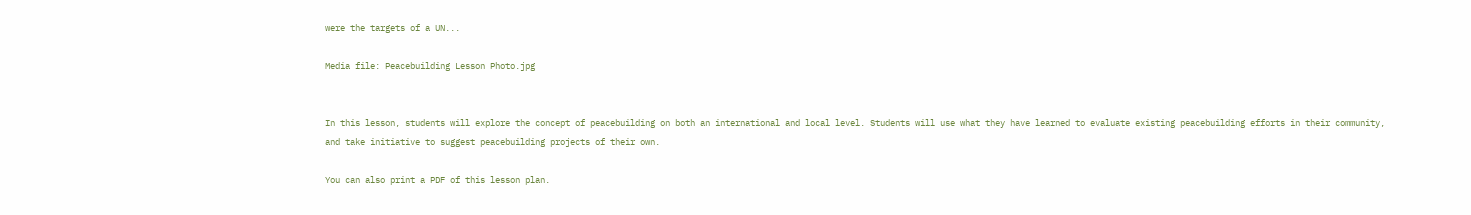were the targets of a UN...

Media file: Peacebuilding Lesson Photo.jpg


In this lesson, students will explore the concept of peacebuilding on both an international and local level. Students will use what they have learned to evaluate existing peacebuilding efforts in their community, and take initiative to suggest peacebuilding projects of their own.

You can also print a PDF of this lesson plan.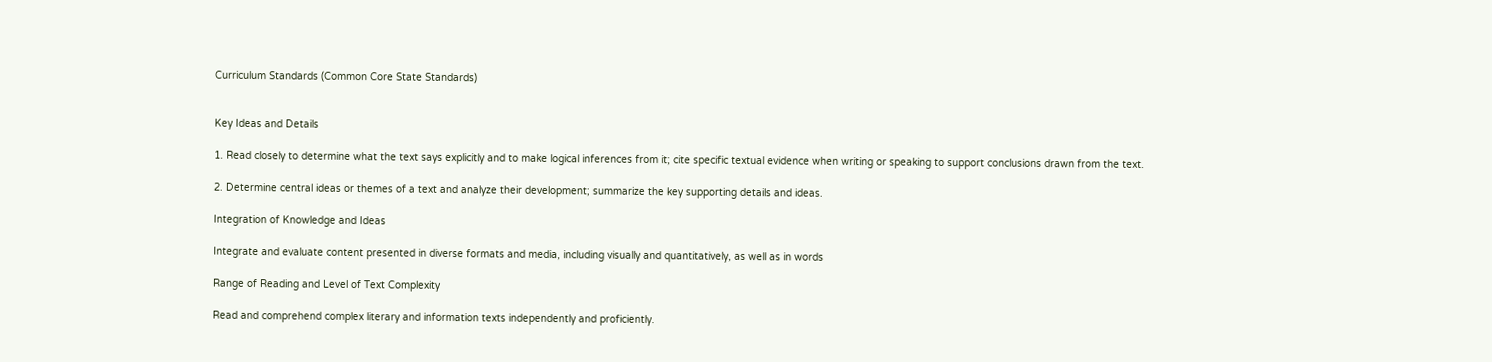Curriculum Standards (Common Core State Standards)


Key Ideas and Details

1. Read closely to determine what the text says explicitly and to make logical inferences from it; cite specific textual evidence when writing or speaking to support conclusions drawn from the text.

2. Determine central ideas or themes of a text and analyze their development; summarize the key supporting details and ideas.

Integration of Knowledge and Ideas

Integrate and evaluate content presented in diverse formats and media, including visually and quantitatively, as well as in words

Range of Reading and Level of Text Complexity

Read and comprehend complex literary and information texts independently and proficiently.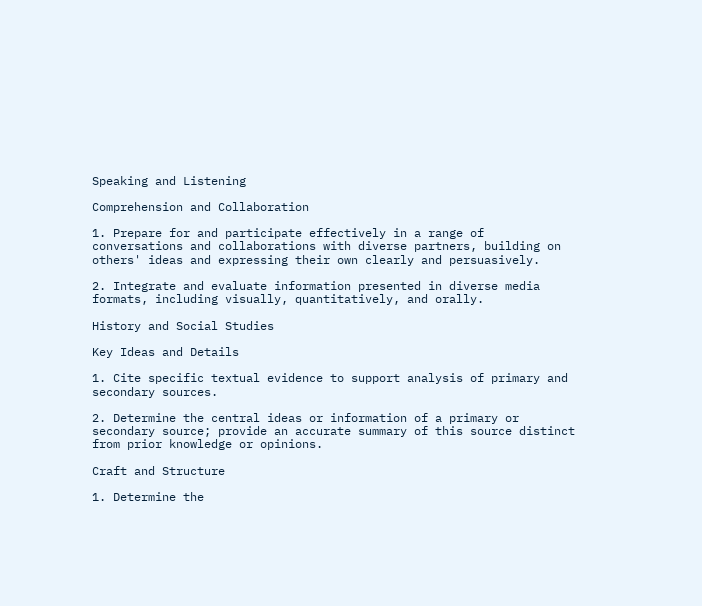Speaking and Listening

Comprehension and Collaboration

1. Prepare for and participate effectively in a range of conversations and collaborations with diverse partners, building on others' ideas and expressing their own clearly and persuasively.

2. Integrate and evaluate information presented in diverse media formats, including visually, quantitatively, and orally.

History and Social Studies

Key Ideas and Details

1. Cite specific textual evidence to support analysis of primary and secondary sources.

2. Determine the central ideas or information of a primary or secondary source; provide an accurate summary of this source distinct from prior knowledge or opinions.

Craft and Structure

1. Determine the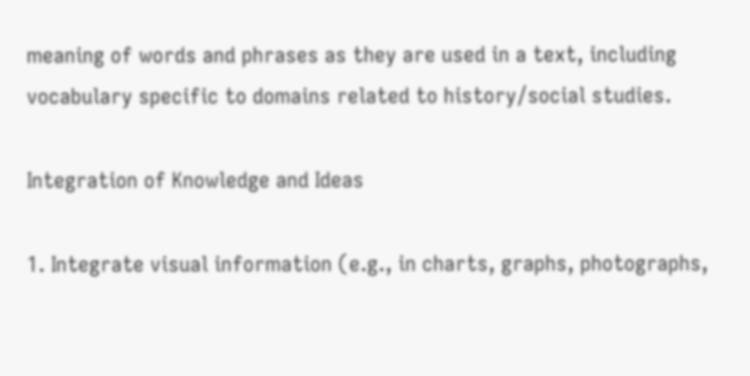meaning of words and phrases as they are used in a text, including vocabulary specific to domains related to history/social studies.

Integration of Knowledge and Ideas

1. Integrate visual information (e.g., in charts, graphs, photographs,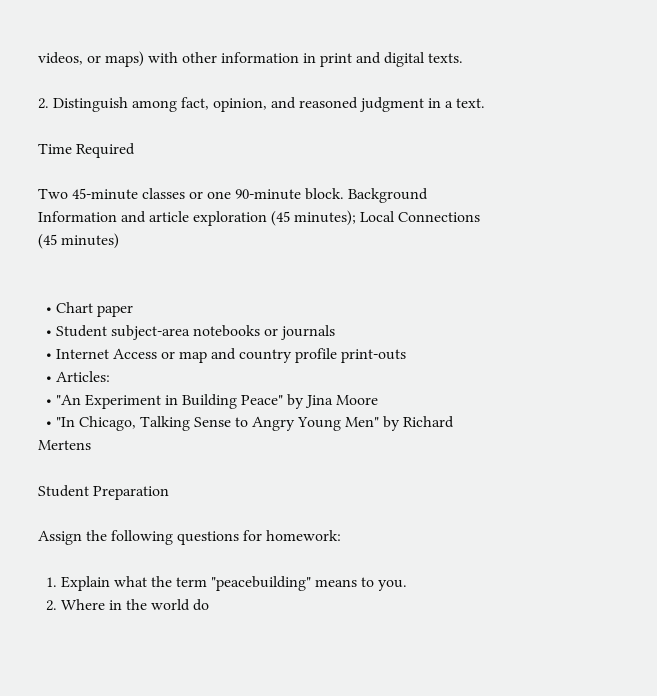videos, or maps) with other information in print and digital texts.

2. Distinguish among fact, opinion, and reasoned judgment in a text.

Time Required

Two 45-minute classes or one 90-minute block. Background Information and article exploration (45 minutes); Local Connections (45 minutes)


  • Chart paper
  • Student subject-area notebooks or journals
  • Internet Access or map and country profile print-outs
  • Articles:
  • "An Experiment in Building Peace" by Jina Moore
  • "In Chicago, Talking Sense to Angry Young Men" by Richard Mertens

Student Preparation

Assign the following questions for homework:

  1. Explain what the term "peacebuilding" means to you.
  2. Where in the world do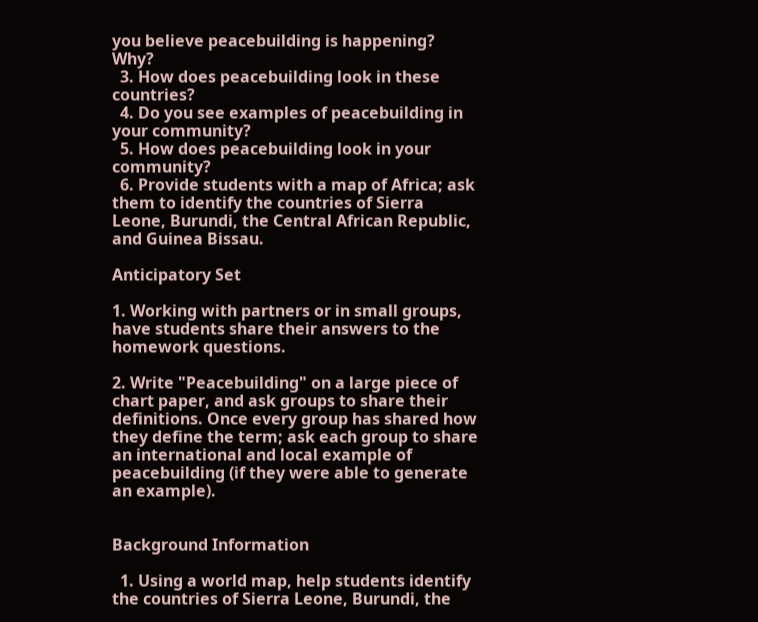you believe peacebuilding is happening? Why?
  3. How does peacebuilding look in these countries?
  4. Do you see examples of peacebuilding in your community?
  5. How does peacebuilding look in your community?
  6. Provide students with a map of Africa; ask them to identify the countries of Sierra Leone, Burundi, the Central African Republic, and Guinea Bissau.

Anticipatory Set

1. Working with partners or in small groups, have students share their answers to the homework questions.

2. Write "Peacebuilding" on a large piece of chart paper, and ask groups to share their definitions. Once every group has shared how they define the term; ask each group to share an international and local example of peacebuilding (if they were able to generate an example).


Background Information

  1. Using a world map, help students identify the countries of Sierra Leone, Burundi, the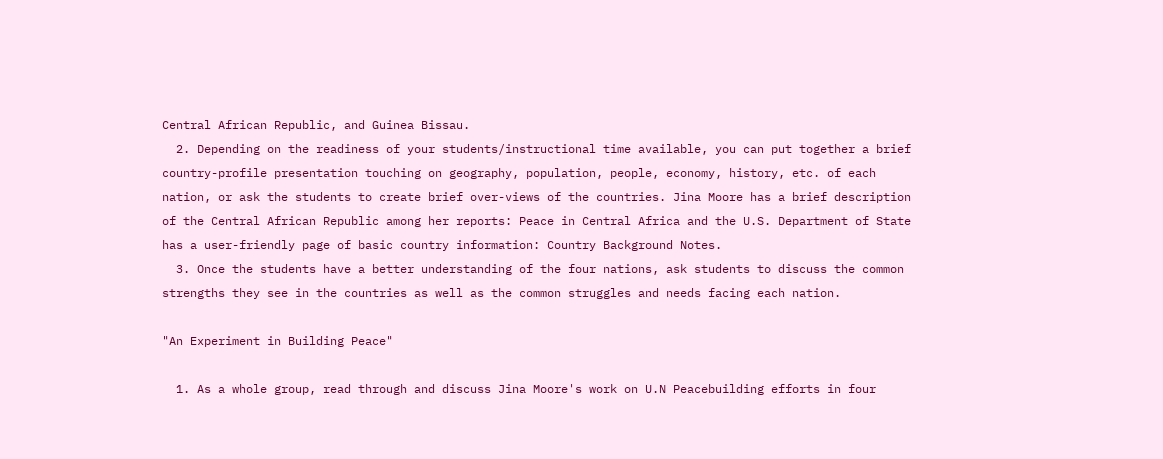Central African Republic, and Guinea Bissau.
  2. Depending on the readiness of your students/instructional time available, you can put together a brief country-profile presentation touching on geography, population, people, economy, history, etc. of each nation, or ask the students to create brief over-views of the countries. Jina Moore has a brief description of the Central African Republic among her reports: Peace in Central Africa and the U.S. Department of State has a user-friendly page of basic country information: Country Background Notes.
  3. Once the students have a better understanding of the four nations, ask students to discuss the common strengths they see in the countries as well as the common struggles and needs facing each nation.

"An Experiment in Building Peace"

  1. As a whole group, read through and discuss Jina Moore's work on U.N Peacebuilding efforts in four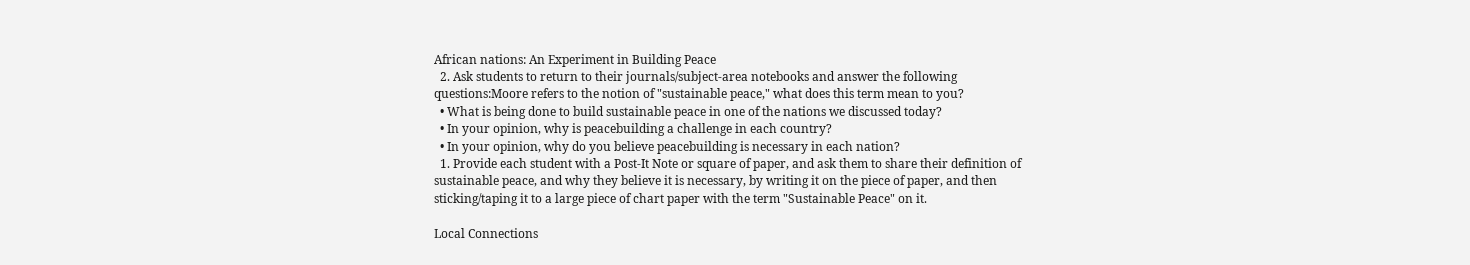African nations: An Experiment in Building Peace
  2. Ask students to return to their journals/subject-area notebooks and answer the following questions:Moore refers to the notion of "sustainable peace," what does this term mean to you?
  • What is being done to build sustainable peace in one of the nations we discussed today?
  • In your opinion, why is peacebuilding a challenge in each country?
  • In your opinion, why do you believe peacebuilding is necessary in each nation?
  1. Provide each student with a Post-It Note or square of paper, and ask them to share their definition of sustainable peace, and why they believe it is necessary, by writing it on the piece of paper, and then sticking/taping it to a large piece of chart paper with the term "Sustainable Peace" on it.

Local Connections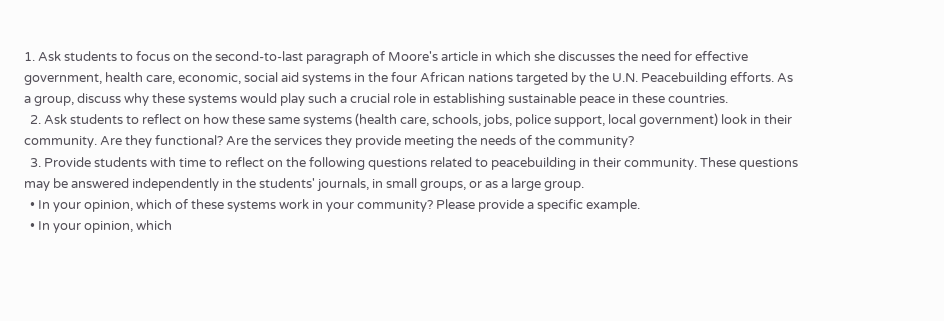1. Ask students to focus on the second-to-last paragraph of Moore's article in which she discusses the need for effective government, health care, economic, social aid systems in the four African nations targeted by the U.N. Peacebuilding efforts. As a group, discuss why these systems would play such a crucial role in establishing sustainable peace in these countries.
  2. Ask students to reflect on how these same systems (health care, schools, jobs, police support, local government) look in their community. Are they functional? Are the services they provide meeting the needs of the community?
  3. Provide students with time to reflect on the following questions related to peacebuilding in their community. These questions may be answered independently in the students' journals, in small groups, or as a large group.
  • In your opinion, which of these systems work in your community? Please provide a specific example.
  • In your opinion, which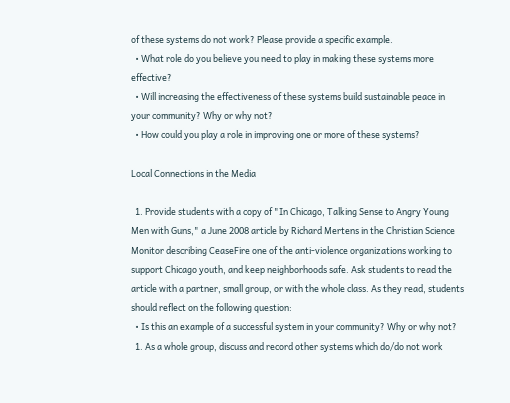of these systems do not work? Please provide a specific example.
  • What role do you believe you need to play in making these systems more effective?
  • Will increasing the effectiveness of these systems build sustainable peace in your community? Why or why not?
  • How could you play a role in improving one or more of these systems?

Local Connections in the Media

  1. Provide students with a copy of "In Chicago, Talking Sense to Angry Young Men with Guns," a June 2008 article by Richard Mertens in the Christian Science Monitor describing CeaseFire one of the anti-violence organizations working to support Chicago youth, and keep neighborhoods safe. Ask students to read the article with a partner, small group, or with the whole class. As they read, students should reflect on the following question:
  • Is this an example of a successful system in your community? Why or why not?
  1. As a whole group, discuss and record other systems which do/do not work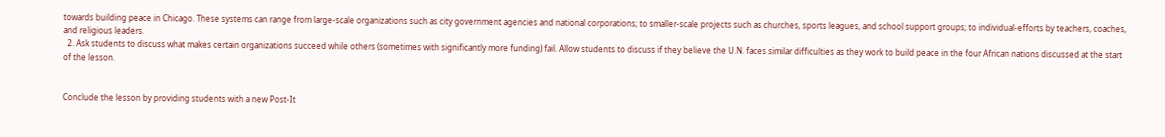towards building peace in Chicago. These systems can range from large-scale organizations such as city government agencies and national corporations; to smaller-scale projects such as churches, sports leagues, and school support groups; to individual-efforts by teachers, coaches, and religious leaders.
  2. Ask students to discuss what makes certain organizations succeed while others (sometimes with significantly more funding) fail. Allow students to discuss if they believe the U.N. faces similar difficulties as they work to build peace in the four African nations discussed at the start of the lesson.


Conclude the lesson by providing students with a new Post-It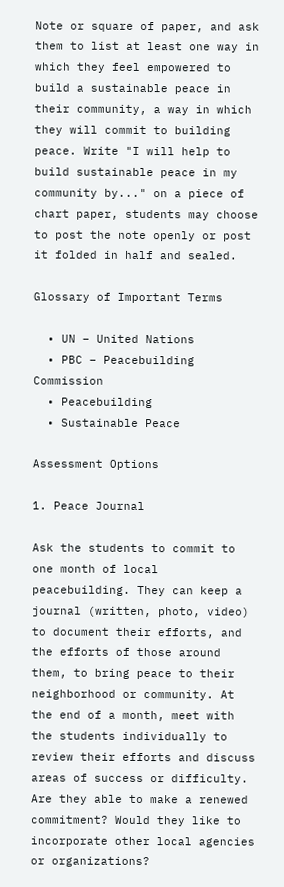Note or square of paper, and ask them to list at least one way in which they feel empowered to build a sustainable peace in their community, a way in which they will commit to building peace. Write "I will help to build sustainable peace in my community by..." on a piece of chart paper, students may choose to post the note openly or post it folded in half and sealed.

Glossary of Important Terms

  • UN – United Nations
  • PBC – Peacebuilding Commission
  • Peacebuilding
  • Sustainable Peace

Assessment Options

1. Peace Journal

Ask the students to commit to one month of local peacebuilding. They can keep a journal (written, photo, video) to document their efforts, and the efforts of those around them, to bring peace to their neighborhood or community. At the end of a month, meet with the students individually to review their efforts and discuss areas of success or difficulty. Are they able to make a renewed commitment? Would they like to incorporate other local agencies or organizations?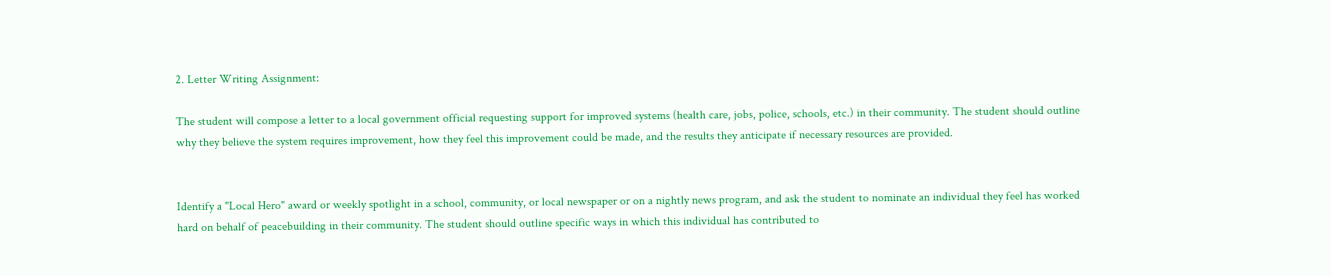2. Letter Writing Assignment:

The student will compose a letter to a local government official requesting support for improved systems (health care, jobs, police, schools, etc.) in their community. The student should outline why they believe the system requires improvement, how they feel this improvement could be made, and the results they anticipate if necessary resources are provided.


Identify a "Local Hero" award or weekly spotlight in a school, community, or local newspaper or on a nightly news program, and ask the student to nominate an individual they feel has worked hard on behalf of peacebuilding in their community. The student should outline specific ways in which this individual has contributed to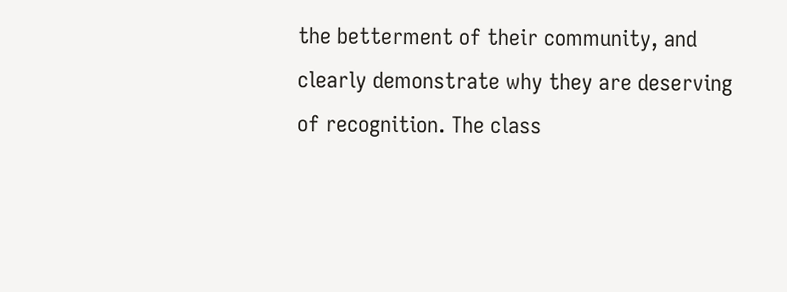the betterment of their community, and clearly demonstrate why they are deserving of recognition. The class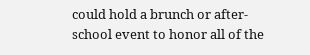could hold a brunch or after-school event to honor all of the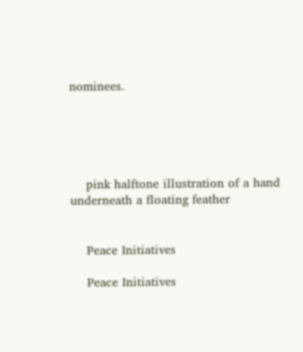nominees.





    pink halftone illustration of a hand underneath a floating feather


    Peace Initiatives

    Peace Initiatives